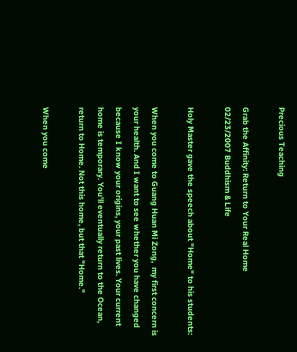Precious Teaching

Grab the Affinity: Return to Your Real Home
02/23/2007 Buddhism & Life

Holy Master gave the speech about "Home" to his students:

When you come to Guang Huan Mi Zong,  my first concern is your health. And I want to see whether you have changed because I know your origins, your past lives. Your current home is temporary. You'll eventually return to the Ocean, return to Home. Not this home, but that "Home."

When you come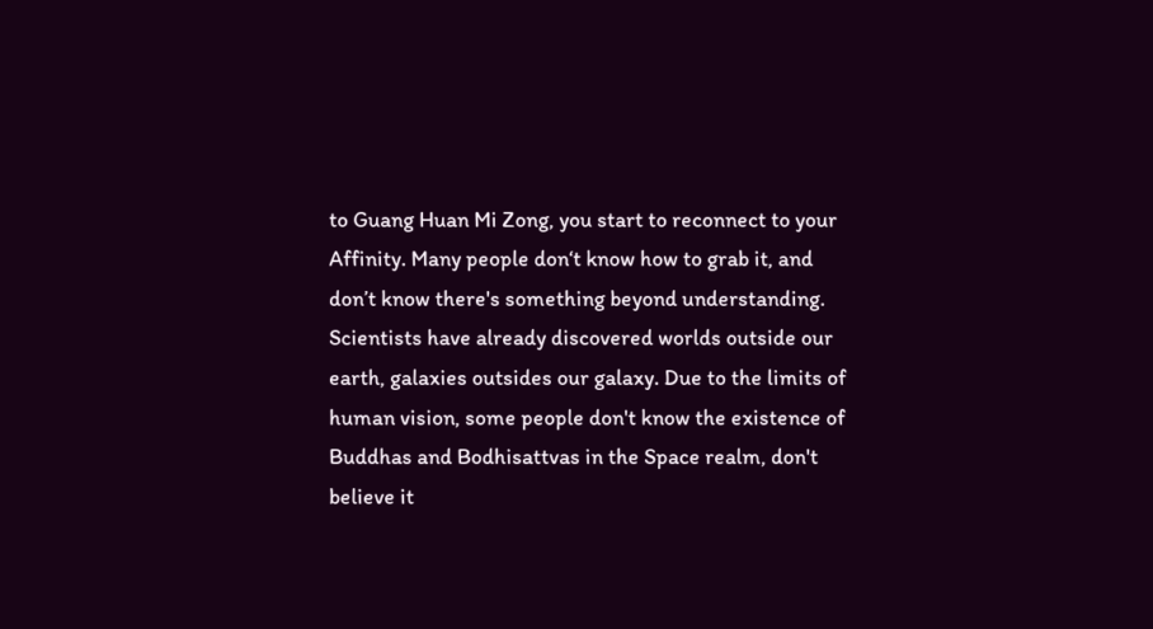to Guang Huan Mi Zong, you start to reconnect to your Affinity. Many people don‘t know how to grab it, and don’t know there's something beyond understanding. Scientists have already discovered worlds outside our earth, galaxies outsides our galaxy. Due to the limits of human vision, some people don't know the existence of Buddhas and Bodhisattvas in the Space realm, don't believe it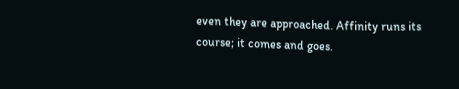even they are approached. Affinity runs its course; it comes and goes.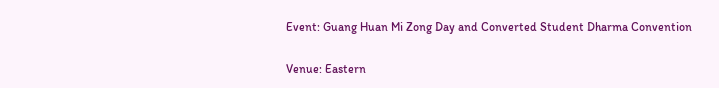Event: Guang Huan Mi Zong Day and Converted Student Dharma Convention

Venue: Eastern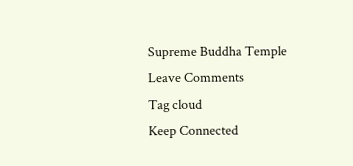Supreme Buddha Temple
Leave Comments
Tag cloud
Keep Connected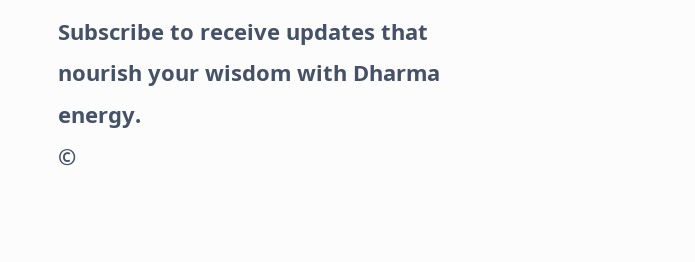Subscribe to receive updates that nourish your wisdom with Dharma energy.
©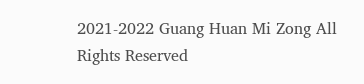2021-2022 Guang Huan Mi Zong All Rights Reserved